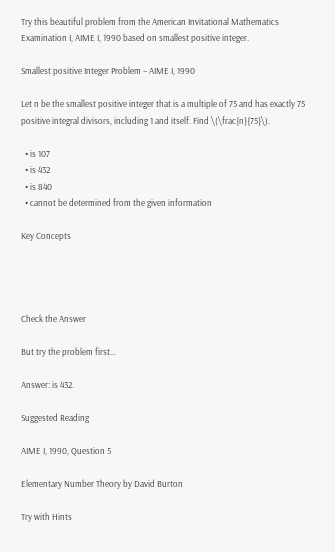Try this beautiful problem from the American Invitational Mathematics Examination I, AIME I, 1990 based on smallest positive integer.

Smallest positive Integer Problem – AIME I, 1990

Let n be the smallest positive integer that is a multiple of 75 and has exactly 75 positive integral divisors, including 1 and itself. Find \(\frac{n}{75}\).

  • is 107
  • is 432
  • is 840
  • cannot be determined from the given information

Key Concepts




Check the Answer

But try the problem first…

Answer: is 432.

Suggested Reading

AIME I, 1990, Question 5

Elementary Number Theory by David Burton

Try with Hints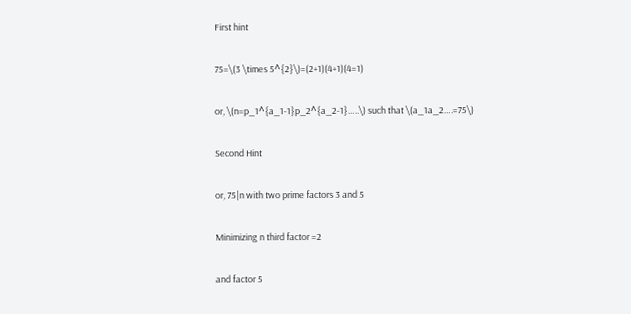First hint

75=\(3 \times 5^{2}\)=(2+1)(4+1)(4=1)

or, \(n=p_1^{a_1-1}p_2^{a_2-1}…..\) such that \(a_1a_2….=75\)

Second Hint

or, 75|n with two prime factors 3 and 5

Minimizing n third factor =2

and factor 5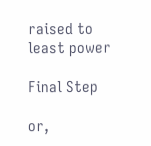raised to least power

Final Step

or,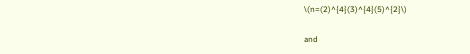\(n=(2)^{4}(3)^{4}(5)^{2}\)

and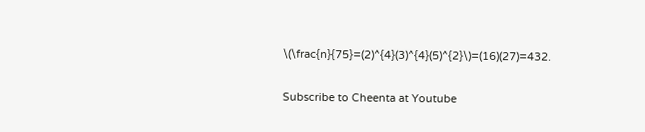\(\frac{n}{75}=(2)^{4}(3)^{4}(5)^{2}\)=(16)(27)=432.

Subscribe to Cheenta at Youtube